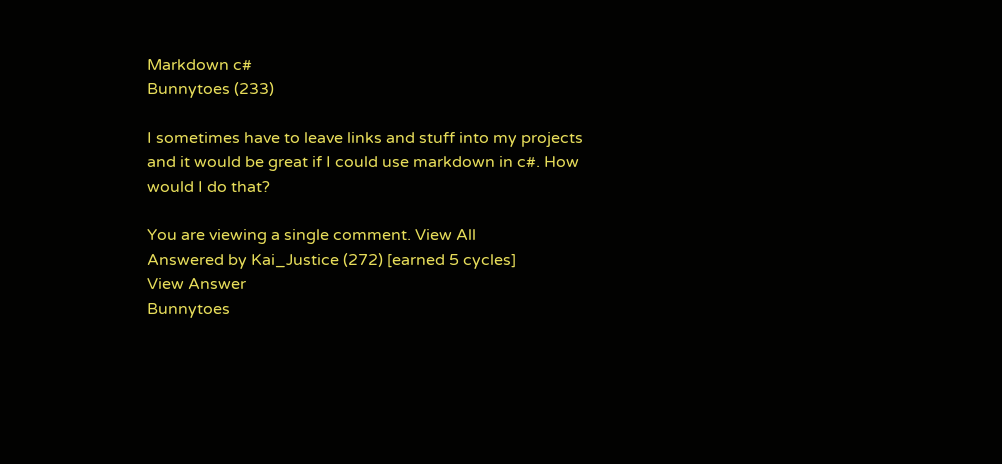Markdown c#
Bunnytoes (233)

I sometimes have to leave links and stuff into my projects and it would be great if I could use markdown in c#. How would I do that?

You are viewing a single comment. View All
Answered by Kai_Justice (272) [earned 5 cycles]
View Answer
Bunnytoes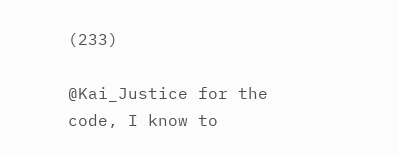(233)

@Kai_Justice for the code, I know to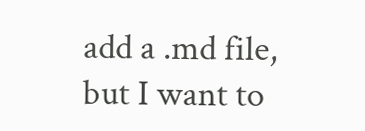add a .md file, but I want to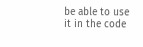be able to use it in the code